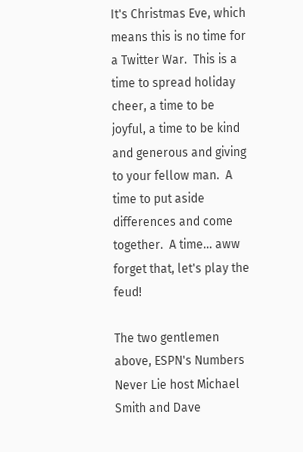It's Christmas Eve, which means this is no time for a Twitter War.  This is a time to spread holiday cheer, a time to be joyful, a time to be kind and generous and giving to your fellow man.  A time to put aside differences and come together.  A time… aww forget that, let's play the feud!

The two gentlemen above, ESPN's Numbers Never Lie host Michael Smith and Dave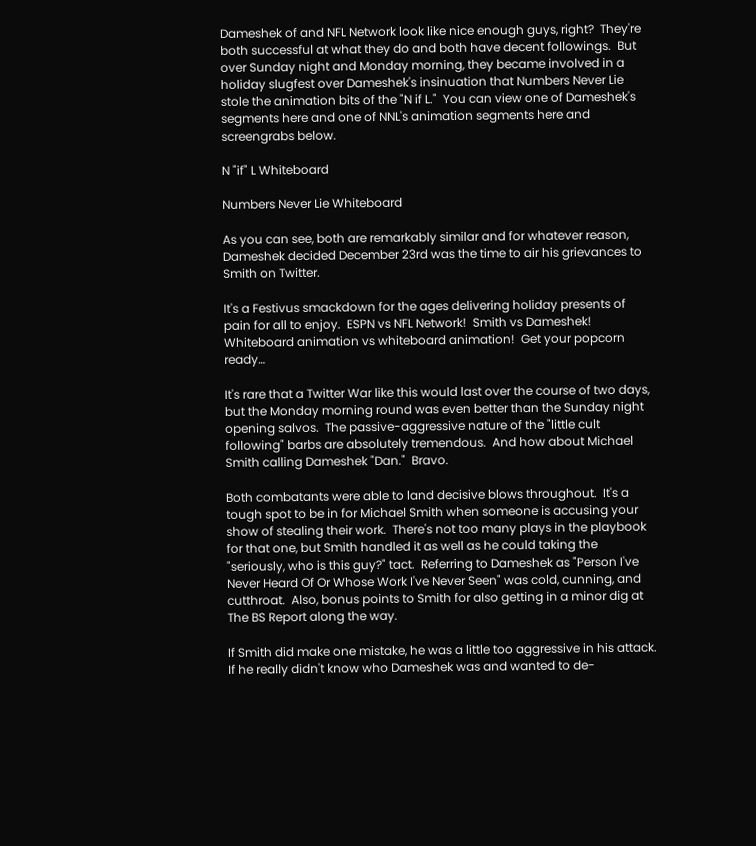Dameshek of and NFL Network look like nice enough guys, right?  They're both successful at what they do and both have decent followings.  But over Sunday night and Monday morning, they became involved in a holiday slugfest over Dameshek's insinuation that Numbers Never Lie stole the animation bits of the "N if L."  You can view one of Dameshek's segments here and one of NNL's animation segments here and screengrabs below.

N "if" L Whiteboard

Numbers Never Lie Whiteboard

As you can see, both are remarkably similar and for whatever reason, Dameshek decided December 23rd was the time to air his grievances to Smith on Twitter.

It's a Festivus smackdown for the ages delivering holiday presents of pain for all to enjoy.  ESPN vs NFL Network!  Smith vs Dameshek!  Whiteboard animation vs whiteboard animation!  Get your popcorn ready…

It's rare that a Twitter War like this would last over the course of two days, but the Monday morning round was even better than the Sunday night opening salvos.  The passive-aggressive nature of the "little cult following" barbs are absolutely tremendous.  And how about Michael Smith calling Dameshek "Dan."  Bravo.

Both combatants were able to land decisive blows throughout.  It's a tough spot to be in for Michael Smith when someone is accusing your show of stealing their work.  There's not too many plays in the playbook for that one, but Smith handled it as well as he could taking the "seriously, who is this guy?" tact.  Referring to Dameshek as "Person I've Never Heard Of Or Whose Work I've Never Seen" was cold, cunning, and cutthroat.  Also, bonus points to Smith for also getting in a minor dig at The BS Report along the way.

If Smith did make one mistake, he was a little too aggressive in his attack.  If he really didn't know who Dameshek was and wanted to de-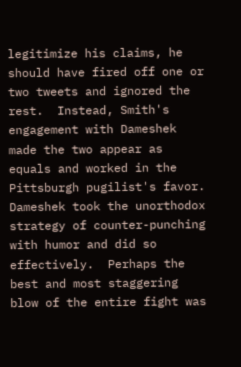legitimize his claims, he should have fired off one or two tweets and ignored the rest.  Instead, Smith's engagement with Dameshek made the two appear as equals and worked in the Pittsburgh pugilist's favor.  Dameshek took the unorthodox strategy of counter-punching with humor and did so effectively.  Perhaps the best and most staggering blow of the entire fight was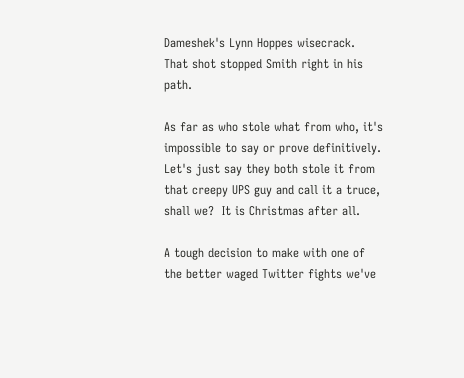Dameshek's Lynn Hoppes wisecrack.  That shot stopped Smith right in his path.

As far as who stole what from who, it's impossible to say or prove definitively.  Let's just say they both stole it from that creepy UPS guy and call it a truce, shall we?  It is Christmas after all.

A tough decision to make with one of the better waged Twitter fights we've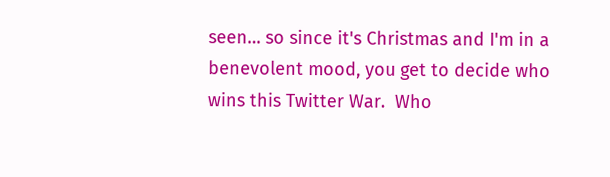seen… so since it's Christmas and I'm in a benevolent mood, you get to decide who wins this Twitter War.  Who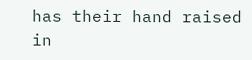has their hand raised in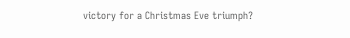victory for a Christmas Eve triumph?